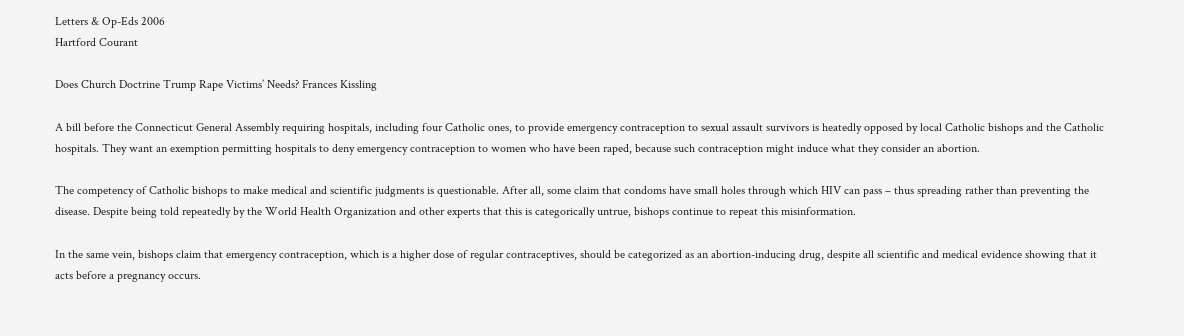Letters & Op-Eds 2006
Hartford Courant

Does Church Doctrine Trump Rape Victims’ Needs? Frances Kissling

A bill before the Connecticut General Assembly requiring hospitals, including four Catholic ones, to provide emergency contraception to sexual assault survivors is heatedly opposed by local Catholic bishops and the Catholic hospitals. They want an exemption permitting hospitals to deny emergency contraception to women who have been raped, because such contraception might induce what they consider an abortion.

The competency of Catholic bishops to make medical and scientific judgments is questionable. After all, some claim that condoms have small holes through which HIV can pass – thus spreading rather than preventing the disease. Despite being told repeatedly by the World Health Organization and other experts that this is categorically untrue, bishops continue to repeat this misinformation.

In the same vein, bishops claim that emergency contraception, which is a higher dose of regular contraceptives, should be categorized as an abortion-inducing drug, despite all scientific and medical evidence showing that it acts before a pregnancy occurs.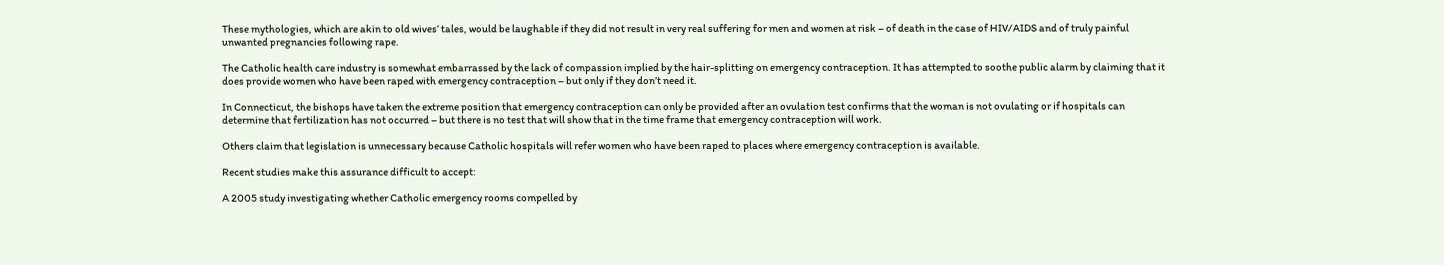These mythologies, which are akin to old wives’ tales, would be laughable if they did not result in very real suffering for men and women at risk – of death in the case of HIV/AIDS and of truly painful unwanted pregnancies following rape.

The Catholic health care industry is somewhat embarrassed by the lack of compassion implied by the hair-splitting on emergency contraception. It has attempted to soothe public alarm by claiming that it does provide women who have been raped with emergency contraception – but only if they don’t need it.

In Connecticut, the bishops have taken the extreme position that emergency contraception can only be provided after an ovulation test confirms that the woman is not ovulating or if hospitals can determine that fertilization has not occurred – but there is no test that will show that in the time frame that emergency contraception will work.

Others claim that legislation is unnecessary because Catholic hospitals will refer women who have been raped to places where emergency contraception is available.

Recent studies make this assurance difficult to accept:

A 2005 study investigating whether Catholic emergency rooms compelled by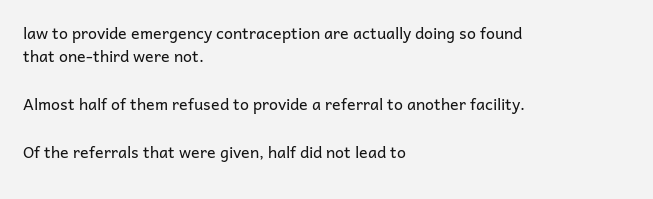law to provide emergency contraception are actually doing so found that one-third were not.

Almost half of them refused to provide a referral to another facility.

Of the referrals that were given, half did not lead to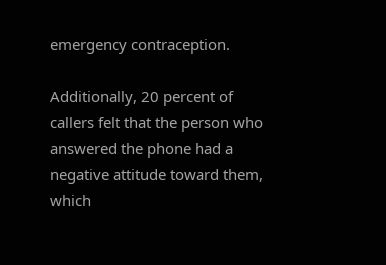emergency contraception.

Additionally, 20 percent of callers felt that the person who answered the phone had a negative attitude toward them, which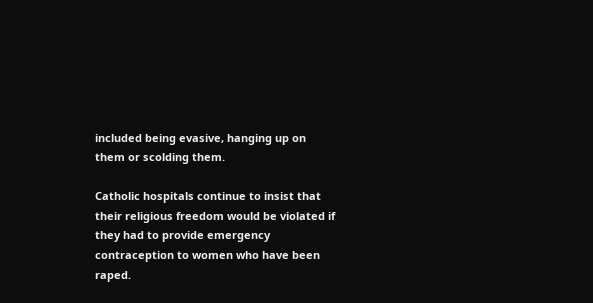included being evasive, hanging up on them or scolding them.

Catholic hospitals continue to insist that their religious freedom would be violated if they had to provide emergency contraception to women who have been raped.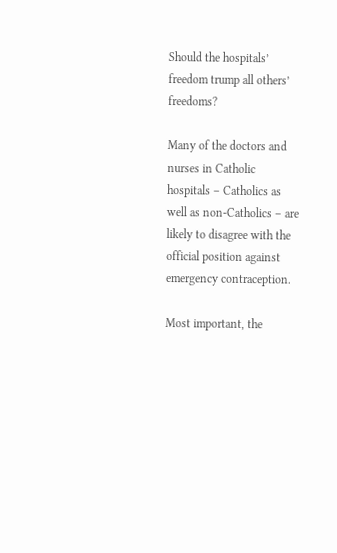Should the hospitals’ freedom trump all others’ freedoms?

Many of the doctors and nurses in Catholic hospitals – Catholics as well as non-Catholics – are likely to disagree with the official position against emergency contraception.

Most important, the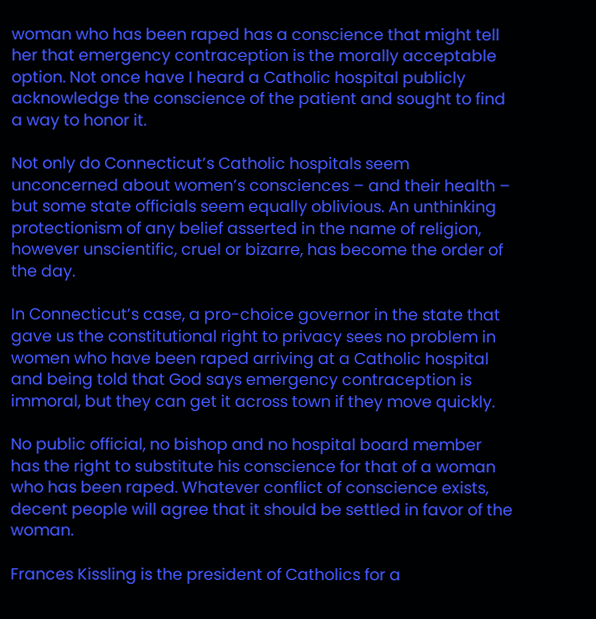woman who has been raped has a conscience that might tell her that emergency contraception is the morally acceptable option. Not once have I heard a Catholic hospital publicly acknowledge the conscience of the patient and sought to find a way to honor it.

Not only do Connecticut’s Catholic hospitals seem unconcerned about women’s consciences – and their health – but some state officials seem equally oblivious. An unthinking protectionism of any belief asserted in the name of religion, however unscientific, cruel or bizarre, has become the order of the day.

In Connecticut’s case, a pro-choice governor in the state that gave us the constitutional right to privacy sees no problem in women who have been raped arriving at a Catholic hospital and being told that God says emergency contraception is immoral, but they can get it across town if they move quickly.

No public official, no bishop and no hospital board member has the right to substitute his conscience for that of a woman who has been raped. Whatever conflict of conscience exists, decent people will agree that it should be settled in favor of the woman.

Frances Kissling is the president of Catholics for a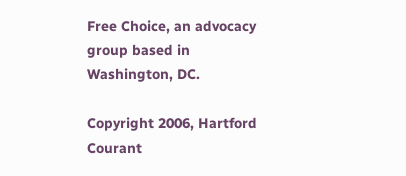Free Choice, an advocacy group based in Washington, DC.

Copyright 2006, Hartford Courant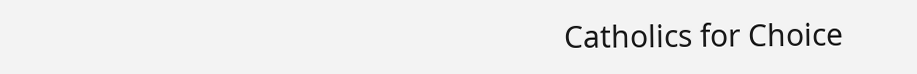Catholics for Choice